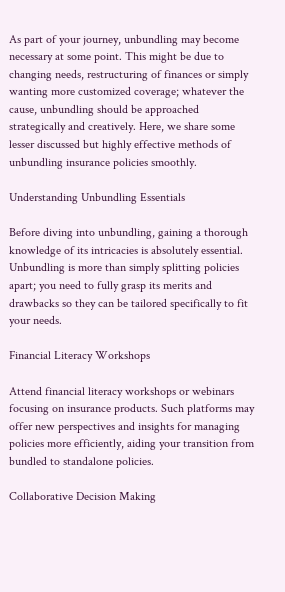As part of your journey, unbundling may become necessary at some point. This might be due to changing needs, restructuring of finances or simply wanting more customized coverage; whatever the cause, unbundling should be approached strategically and creatively. Here, we share some lesser discussed but highly effective methods of unbundling insurance policies smoothly.

Understanding Unbundling Essentials

Before diving into unbundling, gaining a thorough knowledge of its intricacies is absolutely essential. Unbundling is more than simply splitting policies apart; you need to fully grasp its merits and drawbacks so they can be tailored specifically to fit your needs.

Financial Literacy Workshops

Attend financial literacy workshops or webinars focusing on insurance products. Such platforms may offer new perspectives and insights for managing policies more efficiently, aiding your transition from bundled to standalone policies.

Collaborative Decision Making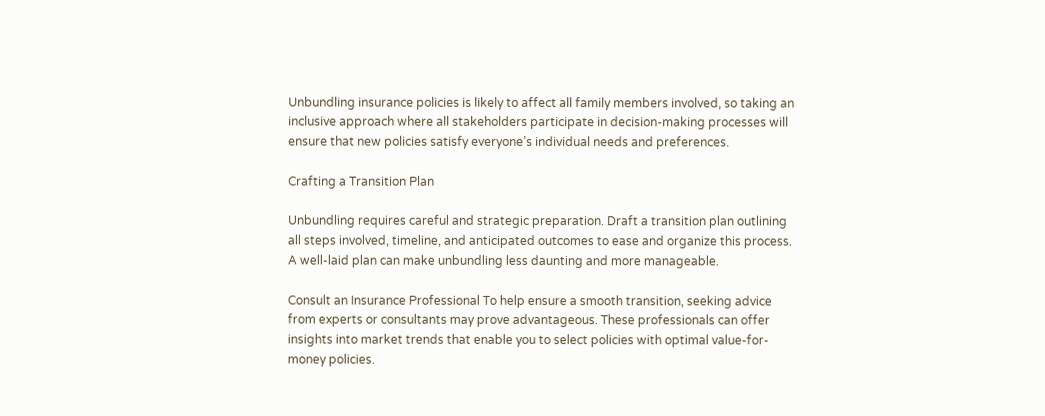Unbundling insurance policies is likely to affect all family members involved, so taking an inclusive approach where all stakeholders participate in decision-making processes will ensure that new policies satisfy everyone’s individual needs and preferences.

Crafting a Transition Plan

Unbundling requires careful and strategic preparation. Draft a transition plan outlining all steps involved, timeline, and anticipated outcomes to ease and organize this process. A well-laid plan can make unbundling less daunting and more manageable.

Consult an Insurance Professional To help ensure a smooth transition, seeking advice from experts or consultants may prove advantageous. These professionals can offer insights into market trends that enable you to select policies with optimal value-for-money policies.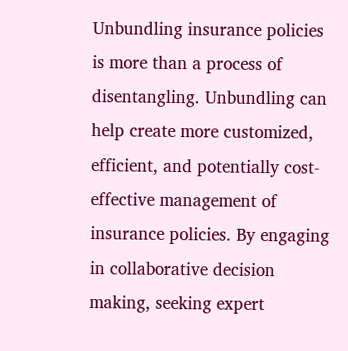Unbundling insurance policies is more than a process of disentangling. Unbundling can help create more customized, efficient, and potentially cost-effective management of insurance policies. By engaging in collaborative decision making, seeking expert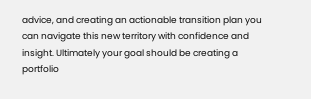advice, and creating an actionable transition plan you can navigate this new territory with confidence and insight. Ultimately your goal should be creating a portfolio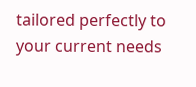tailored perfectly to your current needs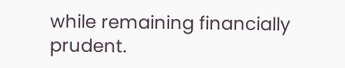while remaining financially prudent.